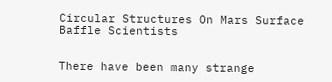Circular Structures On Mars Surface Baffle Scientists


There have been many strange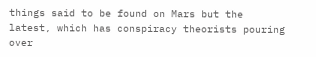things said to be found on Mars but the latest, which has conspiracy theorists pouring over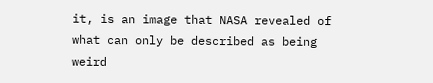it, is an image that NASA revealed of what can only be described as being weird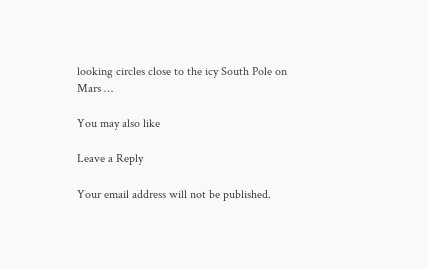looking circles close to the icy South Pole on Mars …

You may also like

Leave a Reply

Your email address will not be published.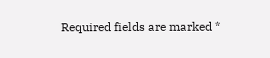Required fields are marked *